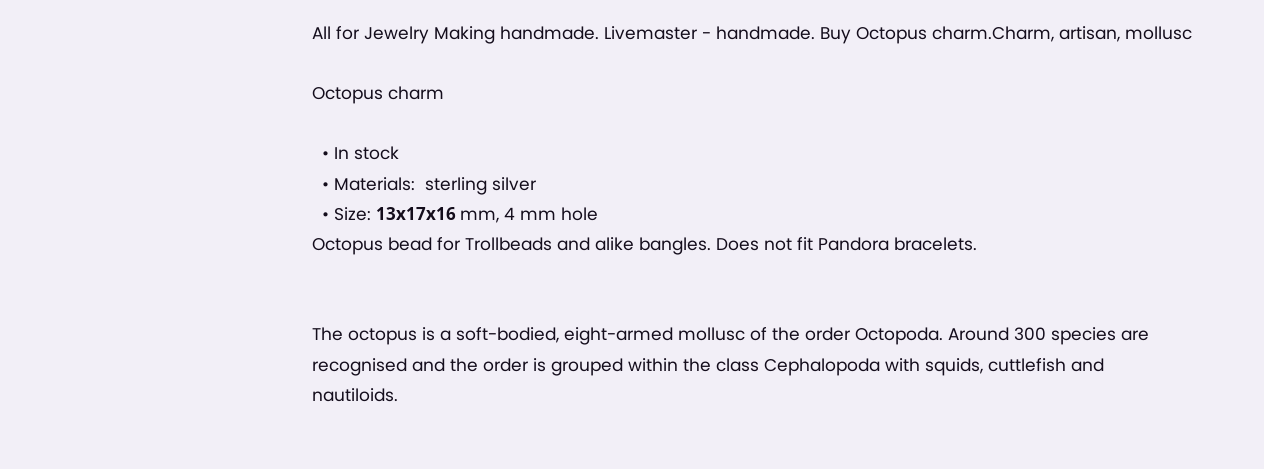All for Jewelry Making handmade. Livemaster - handmade. Buy Octopus charm.Charm, artisan, mollusc

Octopus charm

  • In stock
  • Materials:  sterling silver
  • Size: 13х17х16 mm, 4 mm hole
Octopus bead for Trollbeads and alike bangles. Does not fit Pandora bracelets.


The octopus is a soft-bodied, eight-armed mollusc of the order Octopoda. Around 300 species are recognised and the order is grouped within the class Cephalopoda with squids, cuttlefish and nautiloids.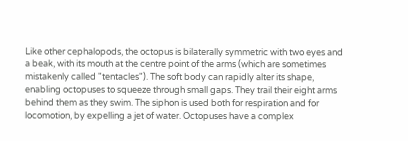Like other cephalopods, the octopus is bilaterally symmetric with two eyes and a beak, with its mouth at the centre point of the arms (which are sometimes mistakenly called "tentacles"). The soft body can rapidly alter its shape, enabling octopuses to squeeze through small gaps. They trail their eight arms behind them as they swim. The siphon is used both for respiration and for locomotion, by expelling a jet of water. Octopuses have a complex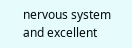nervous system and excellent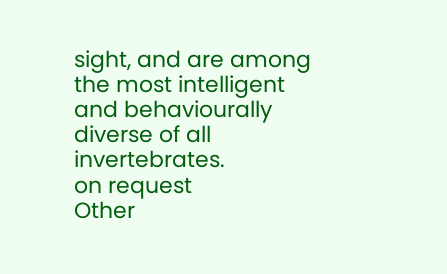sight, and are among the most intelligent and behaviourally diverse of all invertebrates.
on request
Other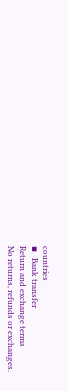countries
▪   Bank transfer
Return and exchange terms
No returns, refunds or exchanges.